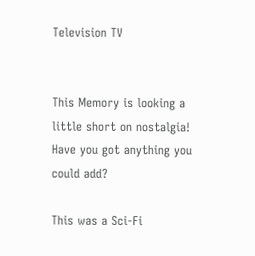Television TV


This Memory is looking a little short on nostalgia! Have you got anything you could add?

This was a Sci-Fi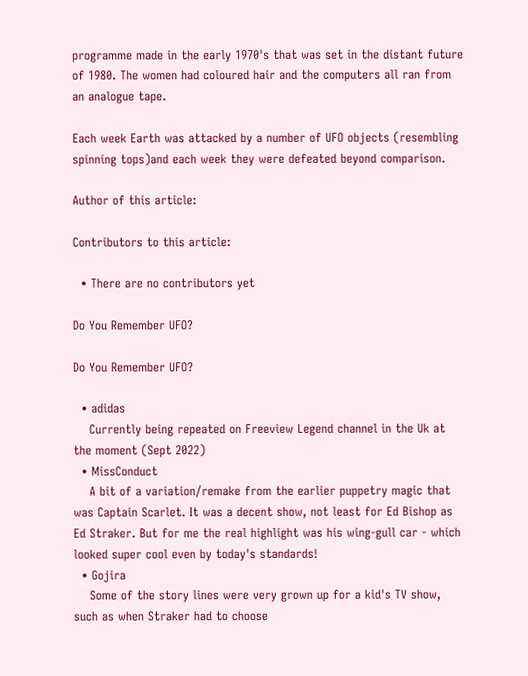programme made in the early 1970's that was set in the distant future of 1980. The women had coloured hair and the computers all ran from an analogue tape.

Each week Earth was attacked by a number of UFO objects (resembling spinning tops)and each week they were defeated beyond comparison.

Author of this article:

Contributors to this article:

  • There are no contributors yet

Do You Remember UFO?

Do You Remember UFO?

  • adidas
    Currently being repeated on Freeview Legend channel in the Uk at the moment (Sept 2022)
  • MissConduct
    A bit of a variation/remake from the earlier puppetry magic that was Captain Scarlet. It was a decent show, not least for Ed Bishop as Ed Straker. But for me the real highlight was his wing-gull car - which looked super cool even by today's standards!
  • Gojira
    Some of the story lines were very grown up for a kid's TV show, such as when Straker had to choose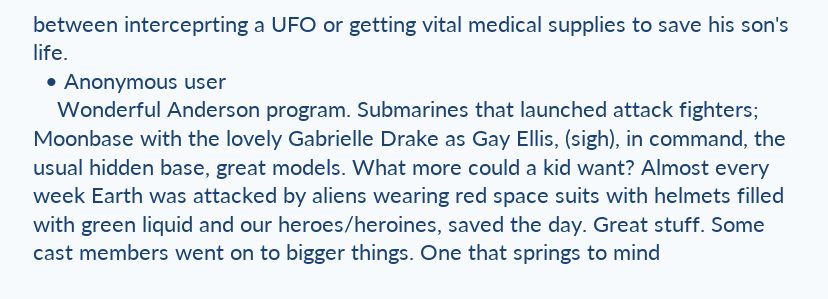between interceprting a UFO or getting vital medical supplies to save his son's life.
  • Anonymous user
    Wonderful Anderson program. Submarines that launched attack fighters; Moonbase with the lovely Gabrielle Drake as Gay Ellis, (sigh), in command, the usual hidden base, great models. What more could a kid want? Almost every week Earth was attacked by aliens wearing red space suits with helmets filled with green liquid and our heroes/heroines, saved the day. Great stuff. Some cast members went on to bigger things. One that springs to mind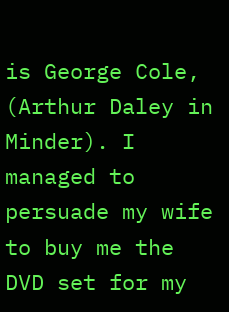is George Cole, (Arthur Daley in Minder). I managed to persuade my wife to buy me the DVD set for my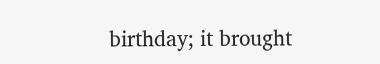birthday; it brought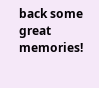back some great memories!